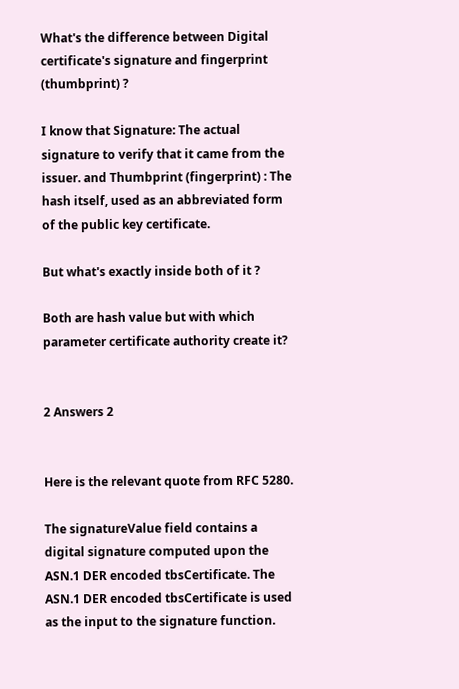What's the difference between Digital certificate's signature and fingerprint (thumbprint) ?

I know that Signature: The actual signature to verify that it came from the issuer. and Thumbprint (fingerprint) : The hash itself, used as an abbreviated form of the public key certificate.

But what's exactly inside both of it ?

Both are hash value but with which parameter certificate authority create it?


2 Answers 2


Here is the relevant quote from RFC 5280.

The signatureValue field contains a digital signature computed upon the ASN.1 DER encoded tbsCertificate. The ASN.1 DER encoded tbsCertificate is used as the input to the signature function.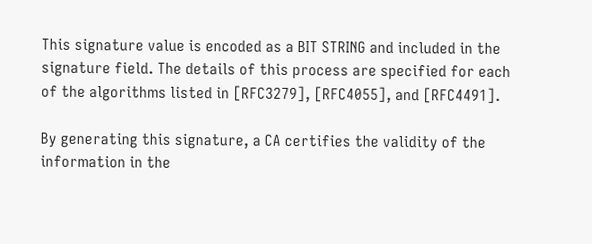This signature value is encoded as a BIT STRING and included in the signature field. The details of this process are specified for each of the algorithms listed in [RFC3279], [RFC4055], and [RFC4491].

By generating this signature, a CA certifies the validity of the information in the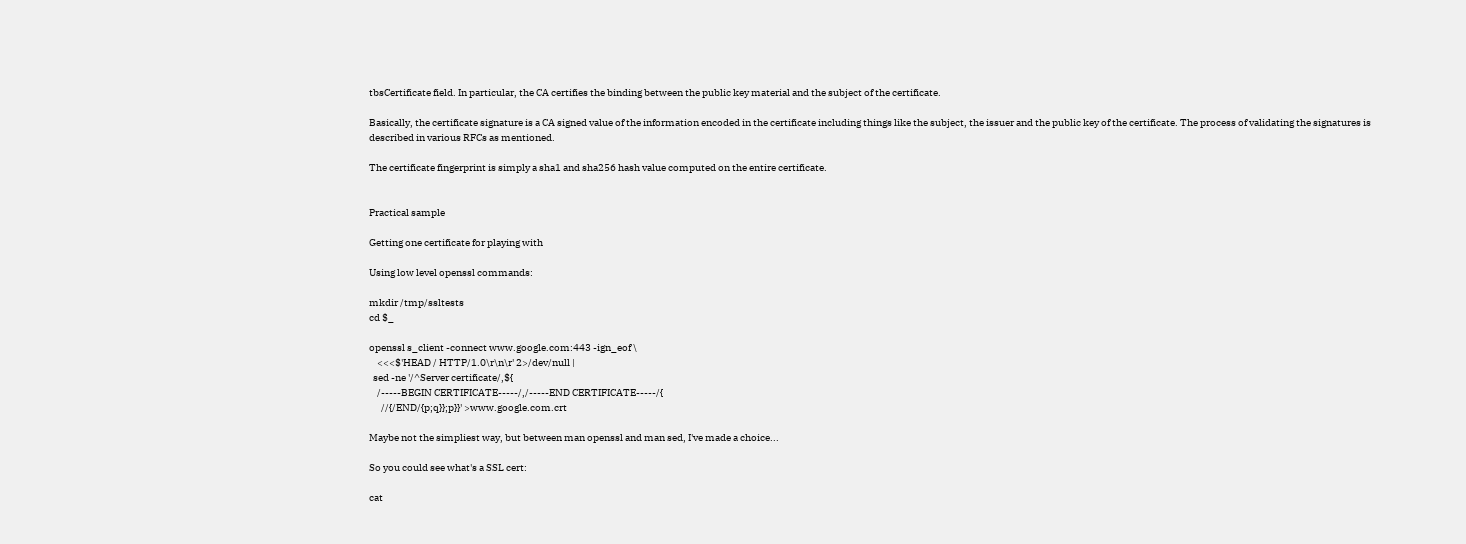tbsCertificate field. In particular, the CA certifies the binding between the public key material and the subject of the certificate.

Basically, the certificate signature is a CA signed value of the information encoded in the certificate including things like the subject, the issuer and the public key of the certificate. The process of validating the signatures is described in various RFCs as mentioned.

The certificate fingerprint is simply a sha1 and sha256 hash value computed on the entire certificate.


Practical sample

Getting one certificate for playing with

Using low level openssl commands:

mkdir /tmp/ssltests
cd $_

openssl s_client -connect www.google.com:443 -ign_eof \
    <<<$'HEAD / HTTP/1.0\r\n\r' 2>/dev/null |
  sed -ne '/^Server certificate/,${
    /-----BEGIN CERTIFICATE-----/,/-----END CERTIFICATE-----/{
      //{/END/{p;q}};p}}' >www.google.com.crt

Maybe not the simpliest way, but between man openssl and man sed, I've made a choice...

So you could see what's a SSL cert:

cat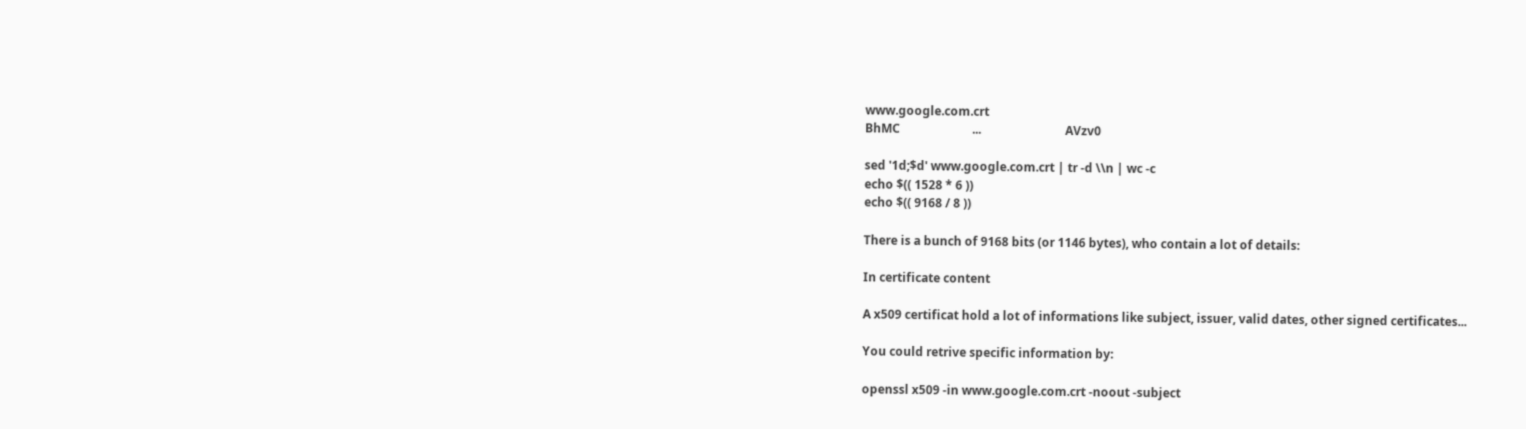www.google.com.crt
BhMC                        ...                            AVzv0

sed '1d;$d' www.google.com.crt | tr -d \\n | wc -c
echo $(( 1528 * 6 ))
echo $(( 9168 / 8 ))

There is a bunch of 9168 bits (or 1146 bytes), who contain a lot of details:

In certificate content

A x509 certificat hold a lot of informations like subject, issuer, valid dates, other signed certificates...

You could retrive specific information by:

openssl x509 -in www.google.com.crt -noout -subject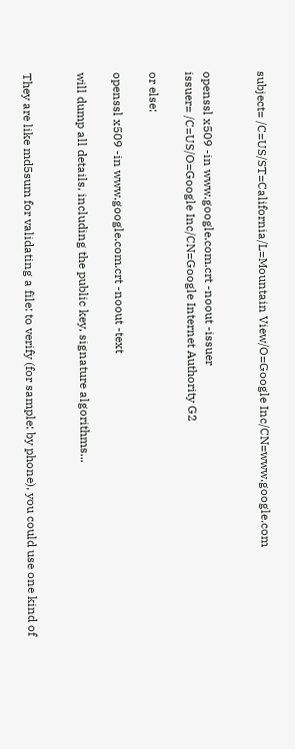subject= /C=US/ST=California/L=Mountain View/O=Google Inc/CN=www.google.com


openssl x509 -in www.google.com.crt -noout -issuer
issuer= /C=US/O=Google Inc/CN=Google Internet Authority G2

or else:

openssl x509 -in www.google.com.crt -noout -text

will dump all details, including the public key, signature algorithms...


They are like md5sum for validating a file: to verify (for sample: by phone), you could use one kind of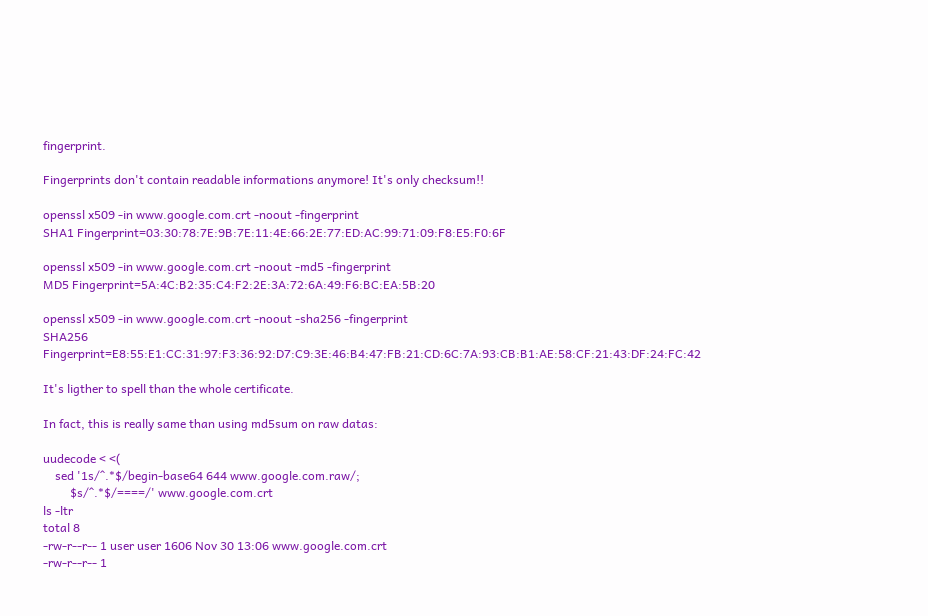fingerprint.

Fingerprints don't contain readable informations anymore! It's only checksum!!

openssl x509 -in www.google.com.crt -noout -fingerprint
SHA1 Fingerprint=03:30:78:7E:9B:7E:11:4E:66:2E:77:ED:AC:99:71:09:F8:E5:F0:6F

openssl x509 -in www.google.com.crt -noout -md5 -fingerprint
MD5 Fingerprint=5A:4C:B2:35:C4:F2:2E:3A:72:6A:49:F6:BC:EA:5B:20

openssl x509 -in www.google.com.crt -noout -sha256 -fingerprint
SHA256 Fingerprint=E8:55:E1:CC:31:97:F3:36:92:D7:C9:3E:46:B4:47:FB:21:CD:6C:7A:93:CB:B1:AE:58:CF:21:43:DF:24:FC:42

It's ligther to spell than the whole certificate.

In fact, this is really same than using md5sum on raw datas:

uudecode < <(
    sed '1s/^.*$/begin-base64 644 www.google.com.raw/;
         $s/^.*$/====/' www.google.com.crt
ls -ltr
total 8
-rw-r--r-- 1 user user 1606 Nov 30 13:06 www.google.com.crt
-rw-r--r-- 1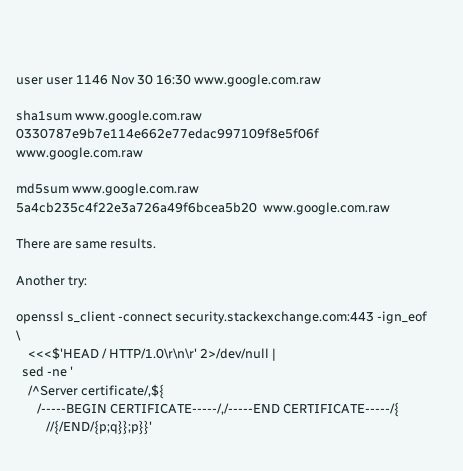user user 1146 Nov 30 16:30 www.google.com.raw

sha1sum www.google.com.raw
0330787e9b7e114e662e77edac997109f8e5f06f  www.google.com.raw

md5sum www.google.com.raw
5a4cb235c4f22e3a726a49f6bcea5b20  www.google.com.raw

There are same results.

Another try:

openssl s_client -connect security.stackexchange.com:443 -ign_eof \
    <<<$'HEAD / HTTP/1.0\r\n\r' 2>/dev/null |
  sed -ne '
    /^Server certificate/,${
       /-----BEGIN CERTIFICATE-----/,/-----END CERTIFICATE-----/{
          //{/END/{p;q}};p}}'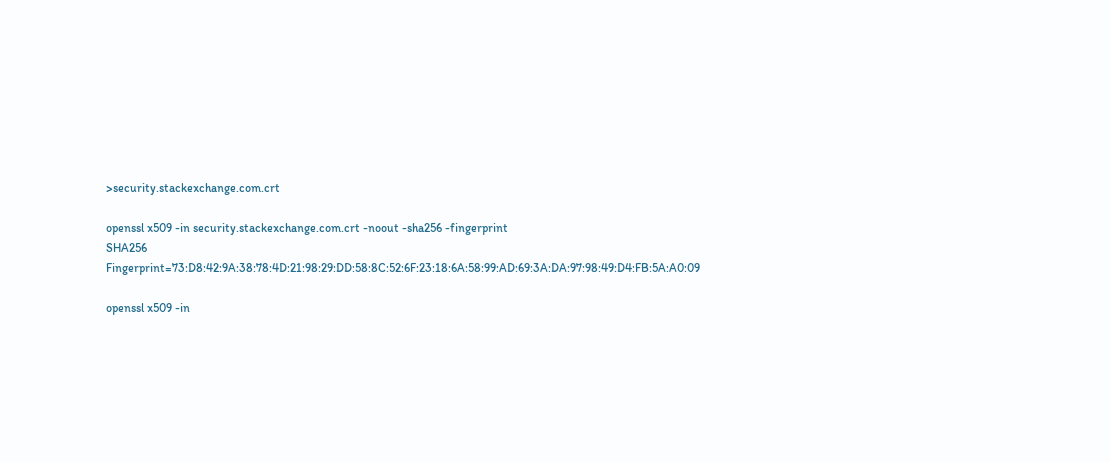>security.stackexchange.com.crt

openssl x509 -in security.stackexchange.com.crt -noout -sha256 -fingerprint
SHA256 Fingerprint=73:D8:42:9A:38:78:4D:21:98:29:DD:58:8C:52:6F:23:18:6A:58:99:AD:69:3A:DA:97:98:49:D4:FB:5A:A0:09

openssl x509 -in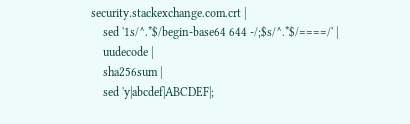security.stackexchange.com.crt |
    sed '1s/^.*$/begin-base64 644 -/;$s/^.*$/====/' |
    uudecode |
    sha256sum |
    sed 'y|abcdef|ABCDEF|;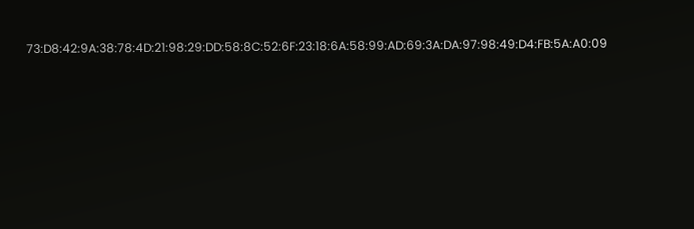73:D8:42:9A:38:78:4D:21:98:29:DD:58:8C:52:6F:23:18:6A:58:99:AD:69:3A:DA:97:98:49:D4:FB:5A:A0:09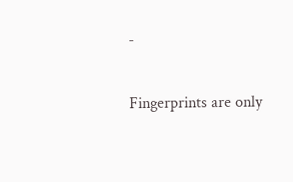-

Fingerprints are only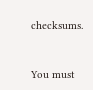checksums.


You must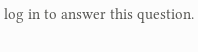log in to answer this question.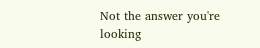Not the answer you're looking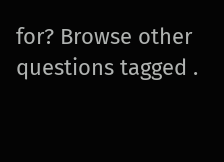for? Browse other questions tagged .